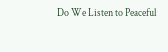Do We Listen to Peaceful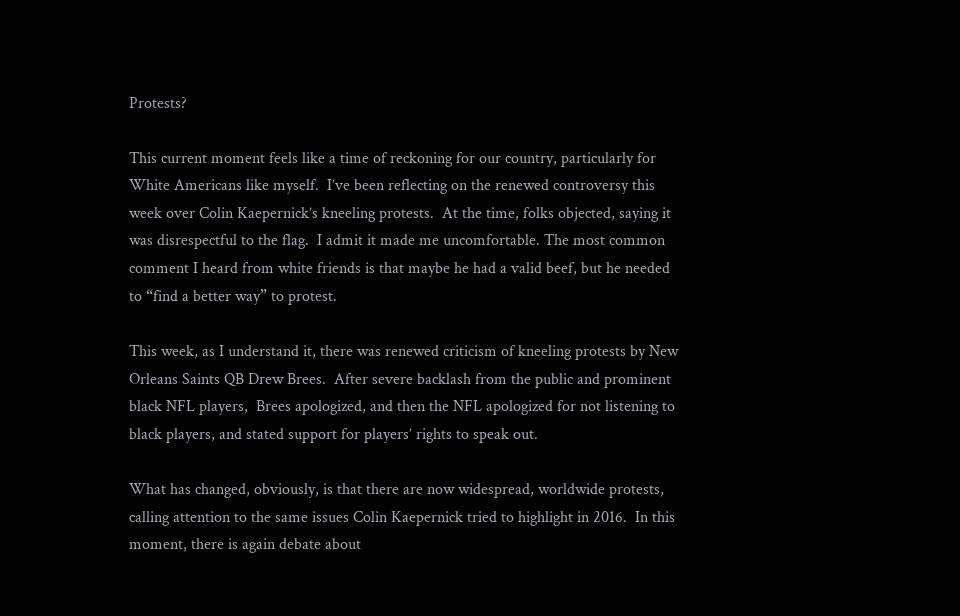Protests?

This current moment feels like a time of reckoning for our country, particularly for White Americans like myself.  I’ve been reflecting on the renewed controversy this week over Colin Kaepernick’s kneeling protests.  At the time, folks objected, saying it was disrespectful to the flag.  I admit it made me uncomfortable. The most common comment I heard from white friends is that maybe he had a valid beef, but he needed to “find a better way” to protest.

This week, as I understand it, there was renewed criticism of kneeling protests by New Orleans Saints QB Drew Brees.  After severe backlash from the public and prominent black NFL players,  Brees apologized, and then the NFL apologized for not listening to black players, and stated support for players’ rights to speak out.

What has changed, obviously, is that there are now widespread, worldwide protests, calling attention to the same issues Colin Kaepernick tried to highlight in 2016.  In this moment, there is again debate about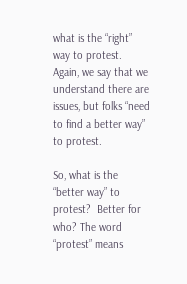what is the “right” way to protest.  Again, we say that we understand there are issues, but folks “need to find a better way” to protest.

So, what is the “better way” to protest?  Better for who? The word “protest” means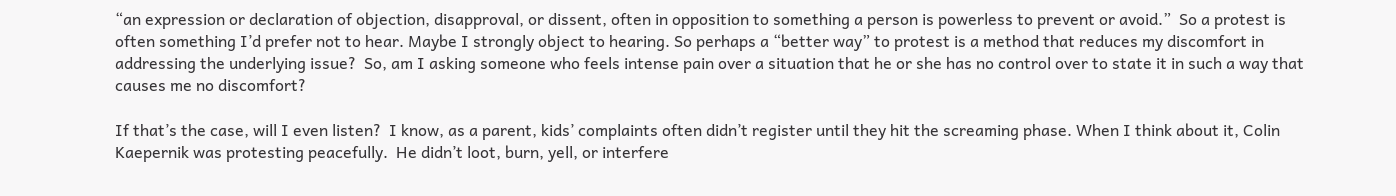“an expression or declaration of objection, disapproval, or dissent, often in opposition to something a person is powerless to prevent or avoid.”  So a protest is often something I’d prefer not to hear. Maybe I strongly object to hearing. So perhaps a “better way” to protest is a method that reduces my discomfort in addressing the underlying issue?  So, am I asking someone who feels intense pain over a situation that he or she has no control over to state it in such a way that causes me no discomfort?

If that’s the case, will I even listen?  I know, as a parent, kids’ complaints often didn’t register until they hit the screaming phase. When I think about it, Colin Kaepernik was protesting peacefully.  He didn’t loot, burn, yell, or interfere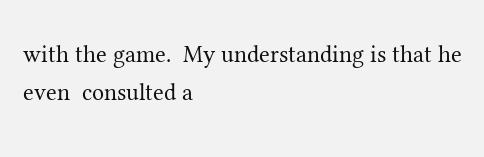with the game.  My understanding is that he even  consulted a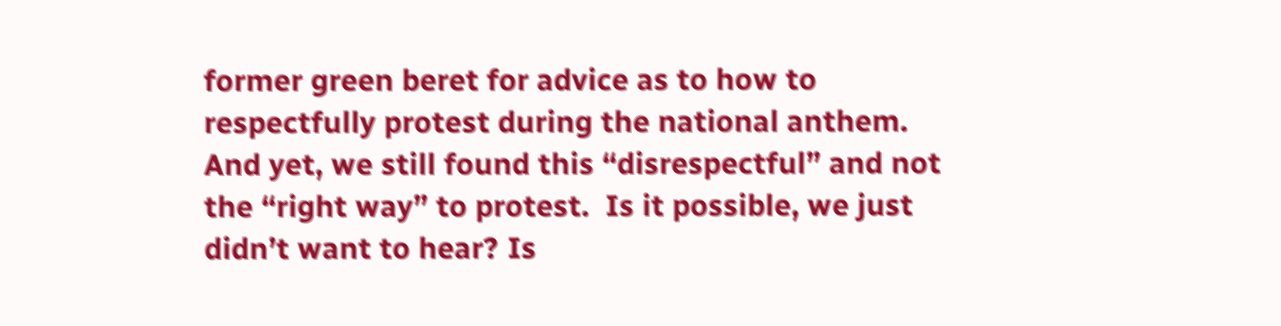former green beret for advice as to how to respectfully protest during the national anthem.  And yet, we still found this “disrespectful” and not the “right way” to protest.  Is it possible, we just didn’t want to hear? Is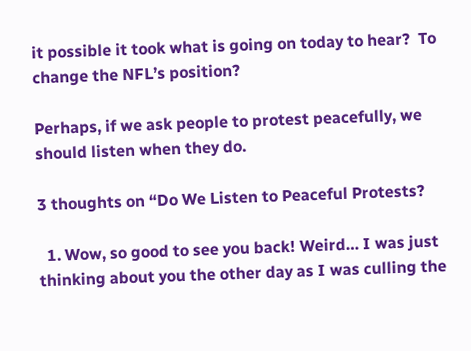it possible it took what is going on today to hear?  To change the NFL’s position?

Perhaps, if we ask people to protest peacefully, we should listen when they do.

3 thoughts on “Do We Listen to Peaceful Protests?

  1. Wow, so good to see you back! Weird… I was just thinking about you the other day as I was culling the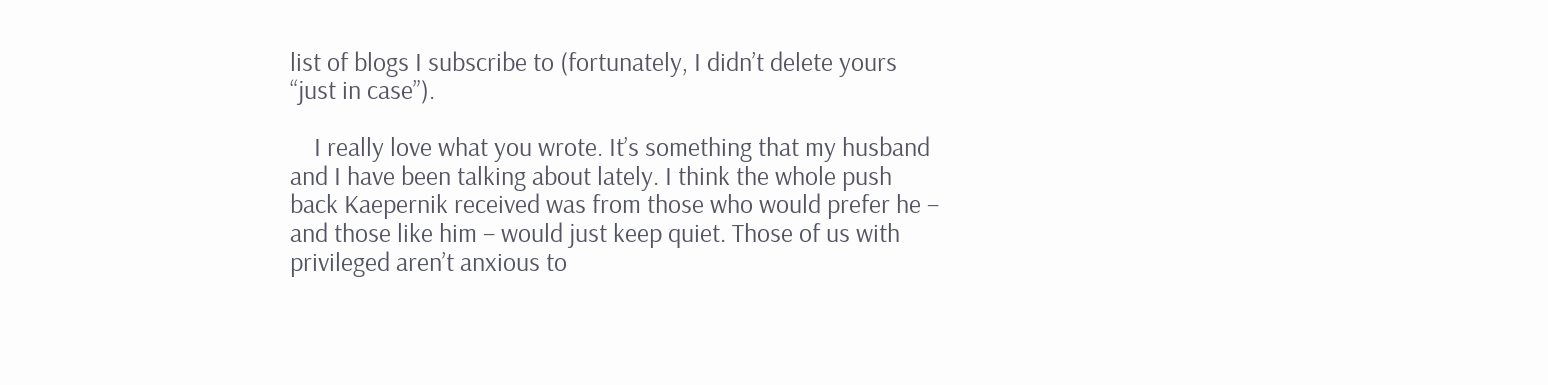list of blogs I subscribe to (fortunately, I didn’t delete yours “just in case”).

    I really love what you wrote. It’s something that my husband and I have been talking about lately. I think the whole push back Kaepernik received was from those who would prefer he – and those like him – would just keep quiet. Those of us with privileged aren’t anxious to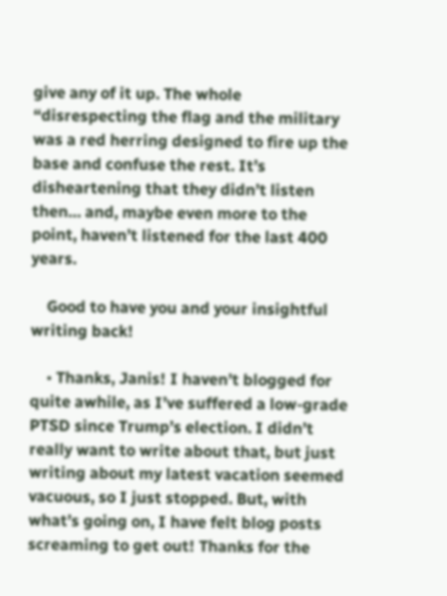give any of it up. The whole “disrespecting the flag and the military was a red herring designed to fire up the base and confuse the rest. It’s disheartening that they didn’t listen then… and, maybe even more to the point, haven’t listened for the last 400 years.

    Good to have you and your insightful writing back!

    • Thanks, Janis! I haven’t blogged for quite awhile, as I’ve suffered a low-grade PTSD since Trump’s election. I didn’t really want to write about that, but just writing about my latest vacation seemed vacuous, so I just stopped. But, with what’s going on, I have felt blog posts screaming to get out! Thanks for the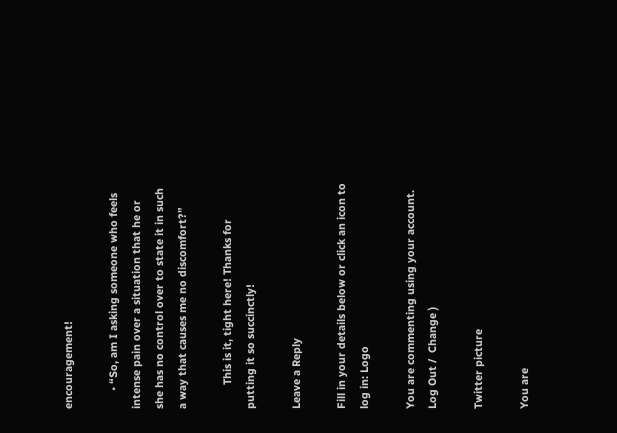encouragement!

      • “So, am I asking someone who feels intense pain over a situation that he or she has no control over to state it in such a way that causes me no discomfort?”

        This is it, tight here! Thanks for putting it so succinctly!

Leave a Reply

Fill in your details below or click an icon to log in: Logo

You are commenting using your account. Log Out /  Change )

Twitter picture

You are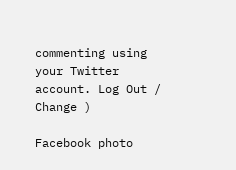commenting using your Twitter account. Log Out /  Change )

Facebook photo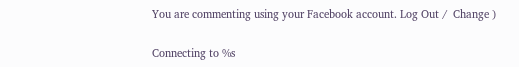You are commenting using your Facebook account. Log Out /  Change )

Connecting to %s